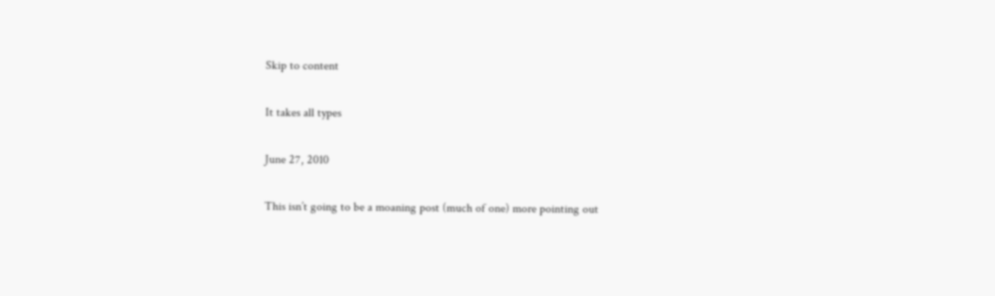Skip to content

It takes all types

June 27, 2010

This isn’t going to be a moaning post (much of one) more pointing out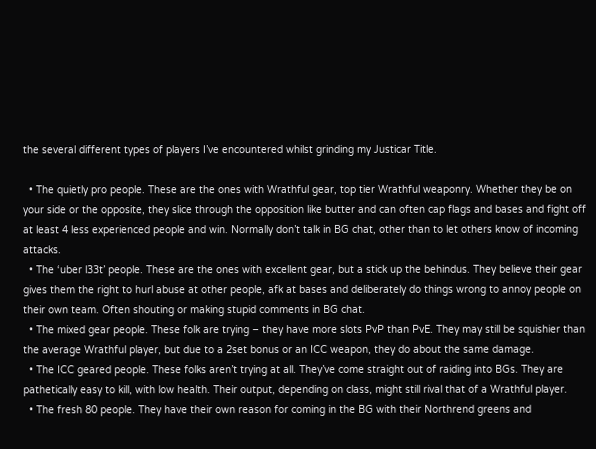the several different types of players I’ve encountered whilst grinding my Justicar Title.

  • The quietly pro people. These are the ones with Wrathful gear, top tier Wrathful weaponry. Whether they be on your side or the opposite, they slice through the opposition like butter and can often cap flags and bases and fight off at least 4 less experienced people and win. Normally don’t talk in BG chat, other than to let others know of incoming attacks.
  • The ‘uber l33t’ people. These are the ones with excellent gear, but a stick up the behindus. They believe their gear gives them the right to hurl abuse at other people, afk at bases and deliberately do things wrong to annoy people on their own team. Often shouting or making stupid comments in BG chat.
  • The mixed gear people. These folk are trying – they have more slots PvP than PvE. They may still be squishier than the average Wrathful player, but due to a 2set bonus or an ICC weapon, they do about the same damage.
  • The ICC geared people. These folks aren’t trying at all. They’ve come straight out of raiding into BGs. They are pathetically easy to kill, with low health. Their output, depending on class, might still rival that of a Wrathful player.
  • The fresh 80 people. They have their own reason for coming in the BG with their Northrend greens and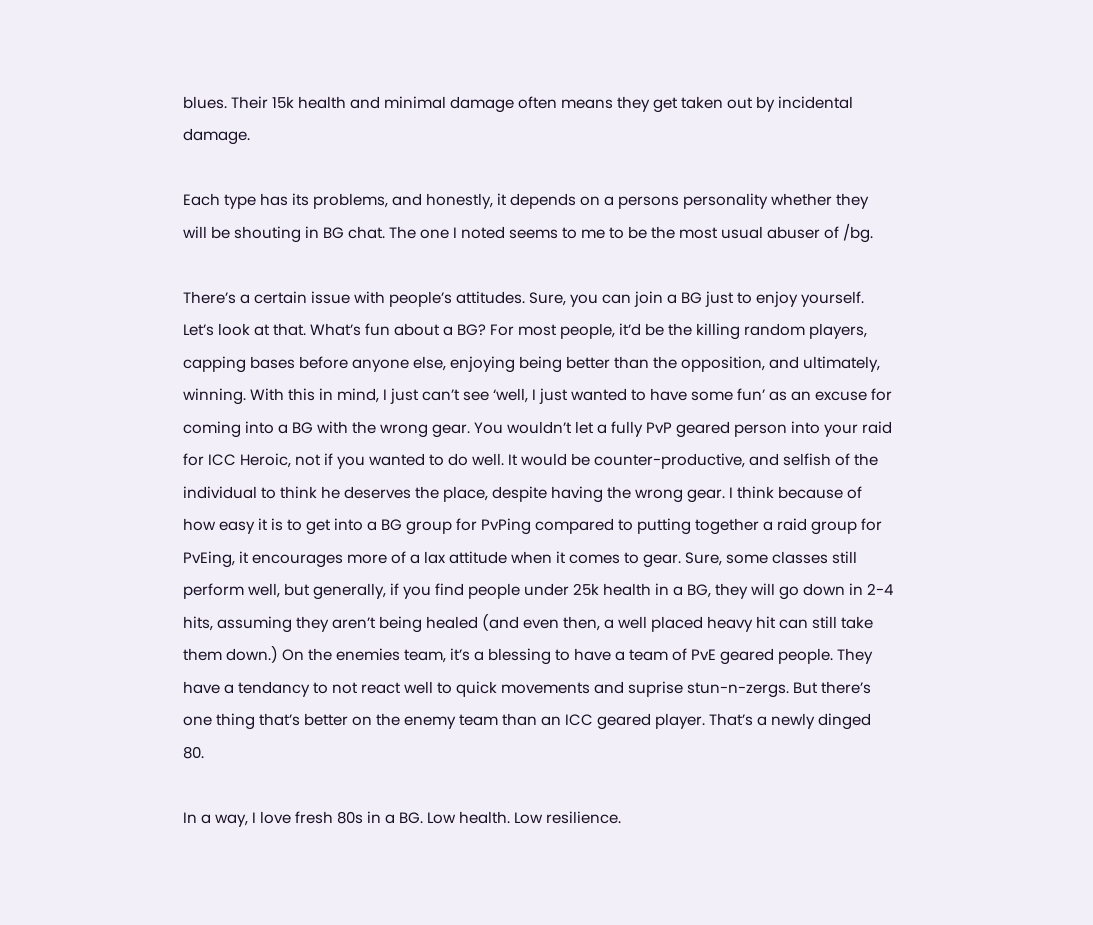blues. Their 15k health and minimal damage often means they get taken out by incidental damage.

Each type has its problems, and honestly, it depends on a persons personality whether they will be shouting in BG chat. The one I noted seems to me to be the most usual abuser of /bg.

There’s a certain issue with people’s attitudes. Sure, you can join a BG just to enjoy yourself. Let’s look at that. What’s fun about a BG? For most people, it’d be the killing random players, capping bases before anyone else, enjoying being better than the opposition, and ultimately, winning. With this in mind, I just can’t see ‘well, I just wanted to have some fun’ as an excuse for coming into a BG with the wrong gear. You wouldn’t let a fully PvP geared person into your raid for ICC Heroic, not if you wanted to do well. It would be counter-productive, and selfish of the individual to think he deserves the place, despite having the wrong gear. I think because of how easy it is to get into a BG group for PvPing compared to putting together a raid group for PvEing, it encourages more of a lax attitude when it comes to gear. Sure, some classes still perform well, but generally, if you find people under 25k health in a BG, they will go down in 2-4 hits, assuming they aren’t being healed (and even then, a well placed heavy hit can still take them down.) On the enemies team, it’s a blessing to have a team of PvE geared people. They have a tendancy to not react well to quick movements and suprise stun-n-zergs. But there’s one thing that’s better on the enemy team than an ICC geared player. That’s a newly dinged 80.

In a way, I love fresh 80s in a BG. Low health. Low resilience.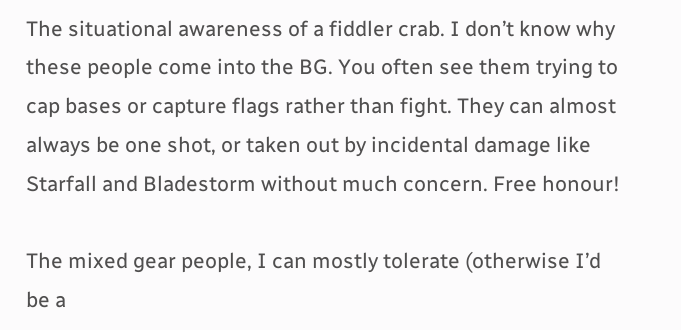The situational awareness of a fiddler crab. I don’t know why these people come into the BG. You often see them trying to cap bases or capture flags rather than fight. They can almost always be one shot, or taken out by incidental damage like Starfall and Bladestorm without much concern. Free honour!

The mixed gear people, I can mostly tolerate (otherwise I’d be a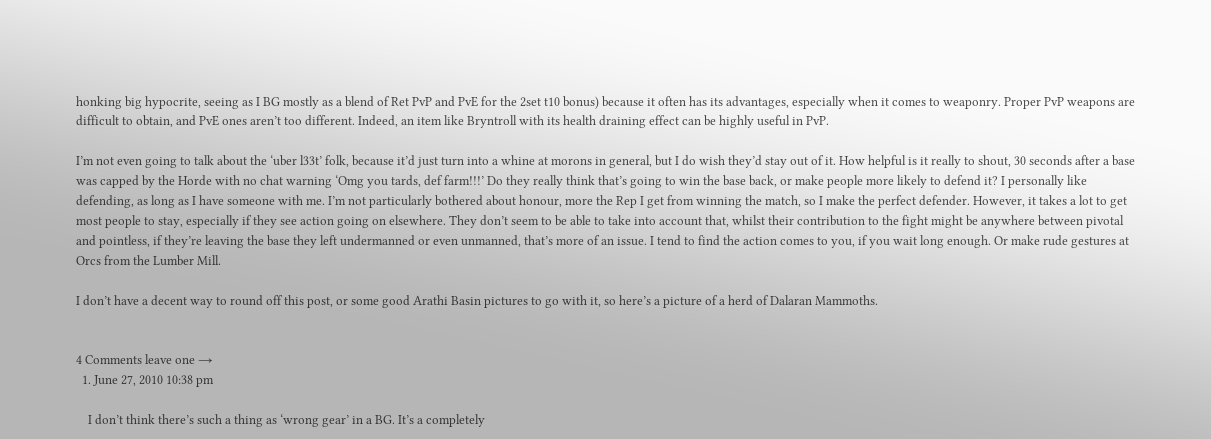honking big hypocrite, seeing as I BG mostly as a blend of Ret PvP and PvE for the 2set t10 bonus) because it often has its advantages, especially when it comes to weaponry. Proper PvP weapons are difficult to obtain, and PvE ones aren’t too different. Indeed, an item like Bryntroll with its health draining effect can be highly useful in PvP.

I’m not even going to talk about the ‘uber l33t’ folk, because it’d just turn into a whine at morons in general, but I do wish they’d stay out of it. How helpful is it really to shout, 30 seconds after a base was capped by the Horde with no chat warning ‘Omg you tards, def farm!!!’ Do they really think that’s going to win the base back, or make people more likely to defend it? I personally like defending, as long as I have someone with me. I’m not particularly bothered about honour, more the Rep I get from winning the match, so I make the perfect defender. However, it takes a lot to get most people to stay, especially if they see action going on elsewhere. They don’t seem to be able to take into account that, whilst their contribution to the fight might be anywhere between pivotal and pointless, if they’re leaving the base they left undermanned or even unmanned, that’s more of an issue. I tend to find the action comes to you, if you wait long enough. Or make rude gestures at Orcs from the Lumber Mill.

I don’t have a decent way to round off this post, or some good Arathi Basin pictures to go with it, so here’s a picture of a herd of Dalaran Mammoths.


4 Comments leave one →
  1. June 27, 2010 10:38 pm

    I don’t think there’s such a thing as ‘wrong gear’ in a BG. It’s a completely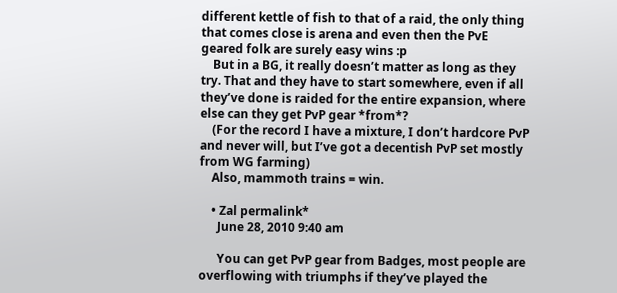different kettle of fish to that of a raid, the only thing that comes close is arena and even then the PvE geared folk are surely easy wins :p
    But in a BG, it really doesn’t matter as long as they try. That and they have to start somewhere, even if all they’ve done is raided for the entire expansion, where else can they get PvP gear *from*?
    (For the record I have a mixture, I don’t hardcore PvP and never will, but I’ve got a decentish PvP set mostly from WG farming)
    Also, mammoth trains = win.

    • Zal permalink*
      June 28, 2010 9:40 am

      You can get PvP gear from Badges, most people are overflowing with triumphs if they’ve played the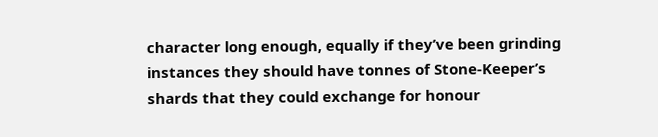character long enough, equally if they’ve been grinding instances they should have tonnes of Stone-Keeper’s shards that they could exchange for honour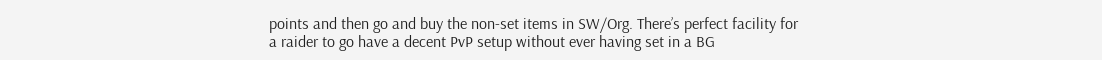points and then go and buy the non-set items in SW/Org. There’s perfect facility for a raider to go have a decent PvP setup without ever having set in a BG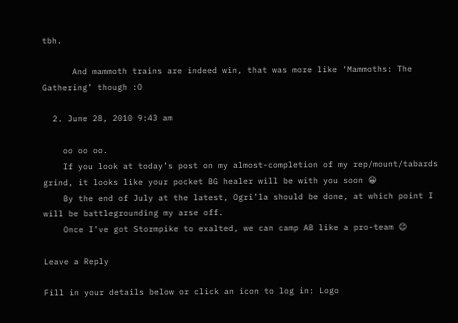tbh.

      And mammoth trains are indeed win, that was more like ‘Mammoths: The Gathering’ though :O

  2. June 28, 2010 9:43 am

    oo oo oo.
    If you look at today’s post on my almost-completion of my rep/mount/tabards grind, it looks like your pocket BG healer will be with you soon 😀
    By the end of July at the latest, Ogri’la should be done, at which point I will be battlegrounding my arse off.
    Once I’ve got Stormpike to exalted, we can camp AB like a pro-team 😉

Leave a Reply

Fill in your details below or click an icon to log in: Logo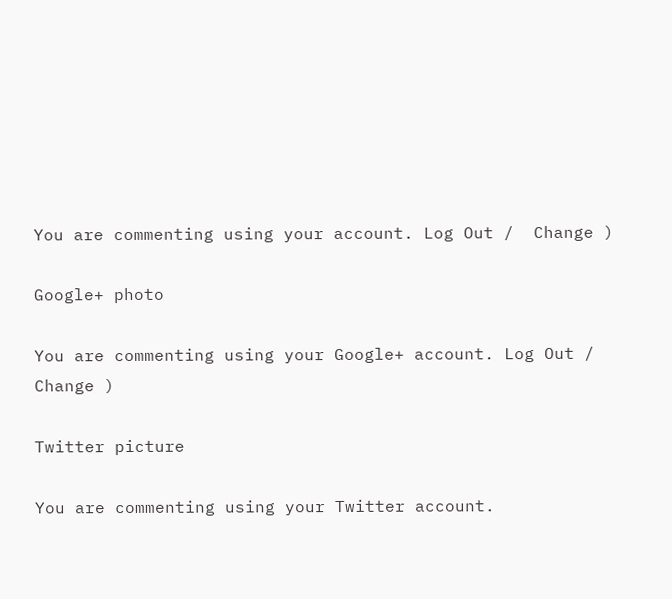You are commenting using your account. Log Out /  Change )

Google+ photo

You are commenting using your Google+ account. Log Out /  Change )

Twitter picture

You are commenting using your Twitter account.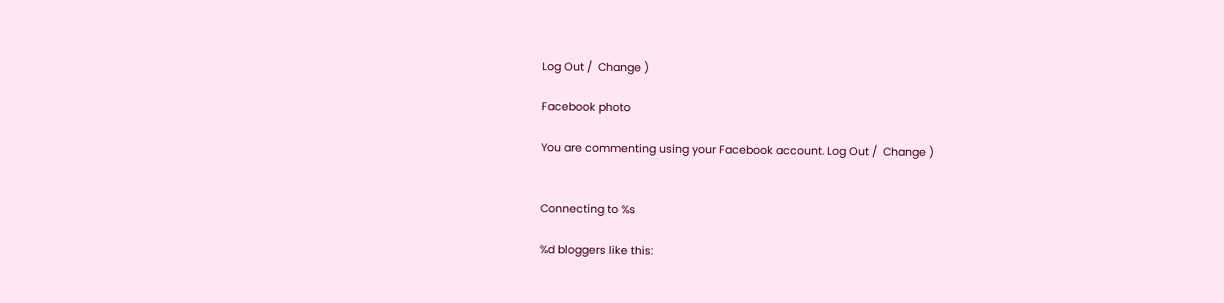Log Out /  Change )

Facebook photo

You are commenting using your Facebook account. Log Out /  Change )


Connecting to %s

%d bloggers like this: